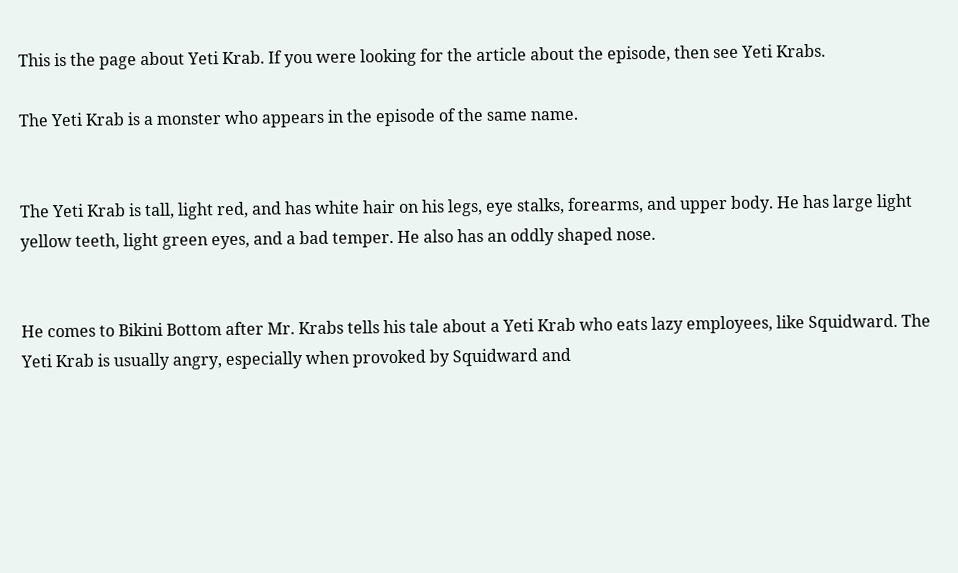This is the page about Yeti Krab. If you were looking for the article about the episode, then see Yeti Krabs.

The Yeti Krab is a monster who appears in the episode of the same name.


The Yeti Krab is tall, light red, and has white hair on his legs, eye stalks, forearms, and upper body. He has large light yellow teeth, light green eyes, and a bad temper. He also has an oddly shaped nose.


He comes to Bikini Bottom after Mr. Krabs tells his tale about a Yeti Krab who eats lazy employees, like Squidward. The Yeti Krab is usually angry, especially when provoked by Squidward and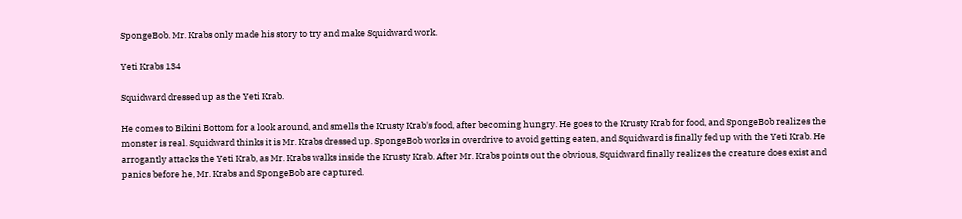SpongeBob. Mr. Krabs only made his story to try and make Squidward work.

Yeti Krabs 134

Squidward dressed up as the Yeti Krab.

He comes to Bikini Bottom for a look around, and smells the Krusty Krab's food, after becoming hungry. He goes to the Krusty Krab for food, and SpongeBob realizes the monster is real. Squidward thinks it is Mr. Krabs dressed up. SpongeBob works in overdrive to avoid getting eaten, and Squidward is finally fed up with the Yeti Krab. He arrogantly attacks the Yeti Krab, as Mr. Krabs walks inside the Krusty Krab. After Mr. Krabs points out the obvious, Squidward finally realizes the creature does exist and panics before he, Mr. Krabs and SpongeBob are captured.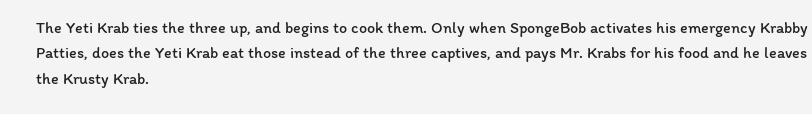The Yeti Krab ties the three up, and begins to cook them. Only when SpongeBob activates his emergency Krabby Patties, does the Yeti Krab eat those instead of the three captives, and pays Mr. Krabs for his food and he leaves the Krusty Krab.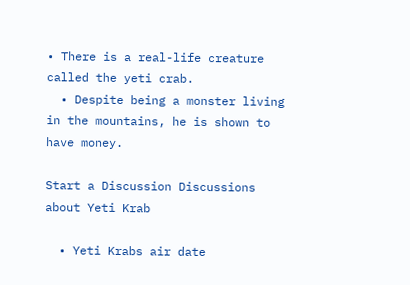• There is a real-life creature called the yeti crab.
  • Despite being a monster living in the mountains, he is shown to have money.

Start a Discussion Discussions about Yeti Krab

  • Yeti Krabs air date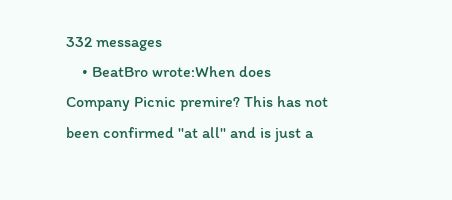332 messages
    • BeatBro wrote:When does Company Picnic premire? This has not been confirmed ''at all'' and is just a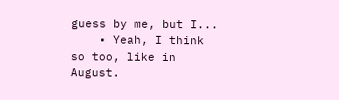guess by me, but I...
    • Yeah, I think so too, like in August.